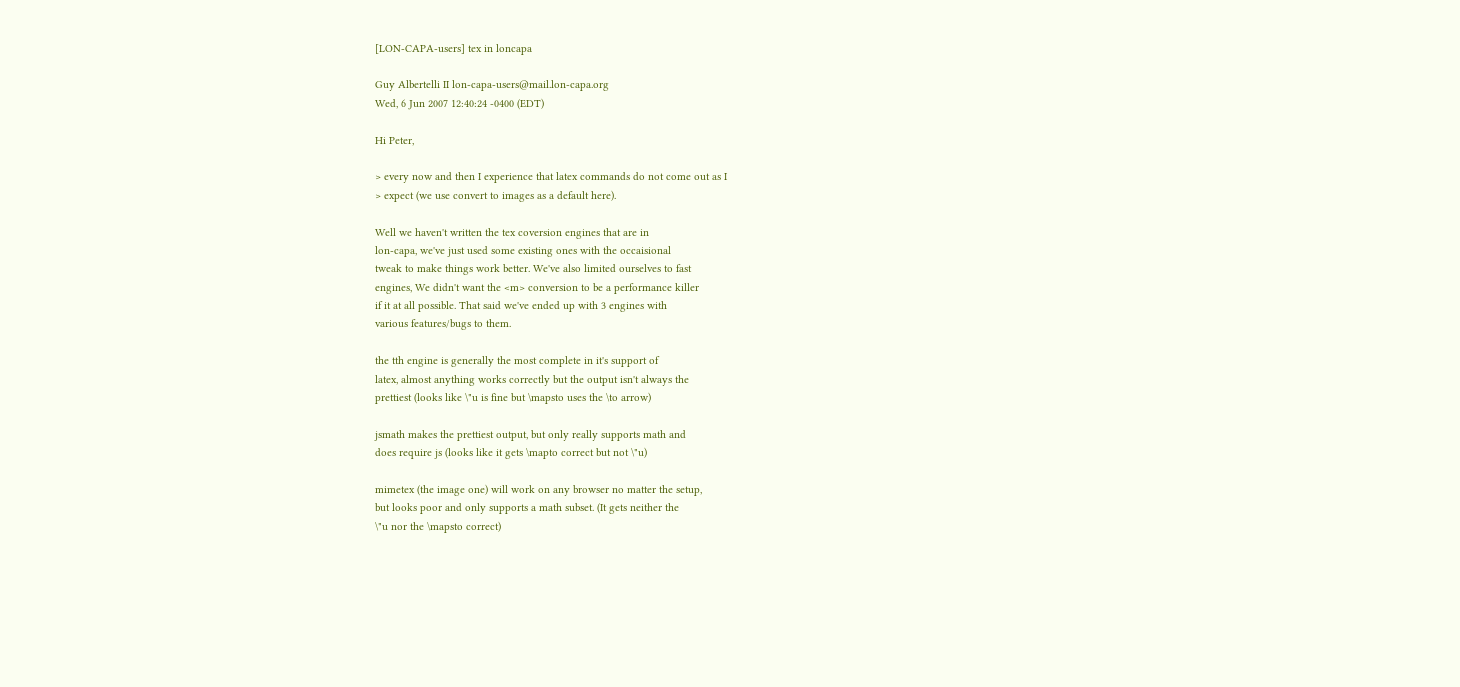[LON-CAPA-users] tex in loncapa

Guy Albertelli II lon-capa-users@mail.lon-capa.org
Wed, 6 Jun 2007 12:40:24 -0400 (EDT)

Hi Peter,

> every now and then I experience that latex commands do not come out as I
> expect (we use convert to images as a default here).

Well we haven't written the tex coversion engines that are in
lon-capa, we've just used some existing ones with the occaisional
tweak to make things work better. We've also limited ourselves to fast
engines, We didn't want the <m> conversion to be a performance killer
if it at all possible. That said we've ended up with 3 engines with
various features/bugs to them.

the tth engine is generally the most complete in it's support of
latex, almost anything works correctly but the output isn't always the
prettiest (looks like \"u is fine but \mapsto uses the \to arrow)

jsmath makes the prettiest output, but only really supports math and
does require js (looks like it gets \mapto correct but not \"u)

mimetex (the image one) will work on any browser no matter the setup,
but looks poor and only supports a math subset. (It gets neither the
\"u nor the \mapsto correct)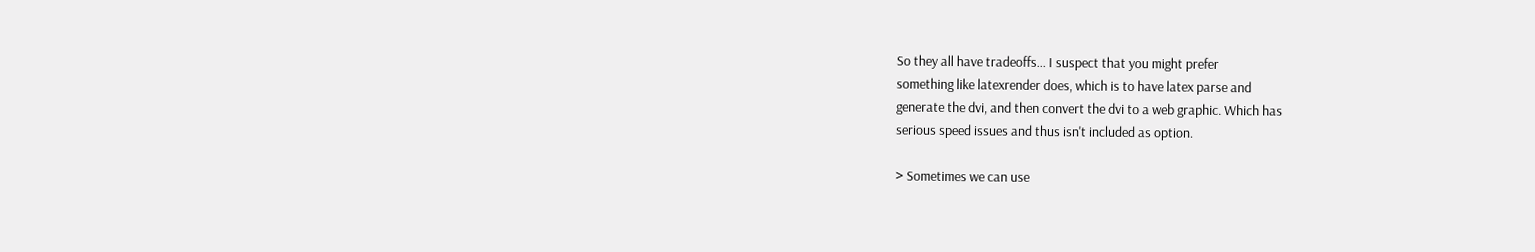So they all have tradeoffs... I suspect that you might prefer
something like latexrender does, which is to have latex parse and
generate the dvi, and then convert the dvi to a web graphic. Which has
serious speed issues and thus isn't included as option.

> Sometimes we can use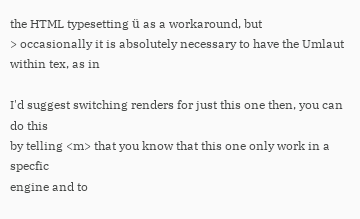the HTML typesetting ü as a workaround, but
> occasionally it is absolutely necessary to have the Umlaut within tex, as in

I'd suggest switching renders for just this one then, you can do this
by telling <m> that you know that this one only work in a specfic
engine and to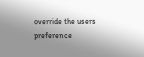override the users preference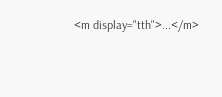<m display="tth">...</m>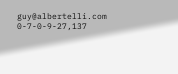guy@albertelli.com   0-7-0-9-27,137